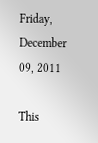Friday, December 09, 2011

This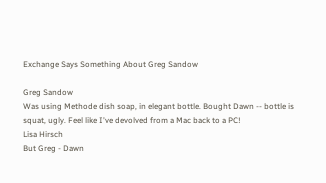Exchange Says Something About Greg Sandow

Greg Sandow
Was using Methode dish soap, in elegant bottle. Bought Dawn -- bottle is squat, ugly. Feel like I've devolved from a Mac back to a PC!
Lisa Hirsch
But Greg - Dawn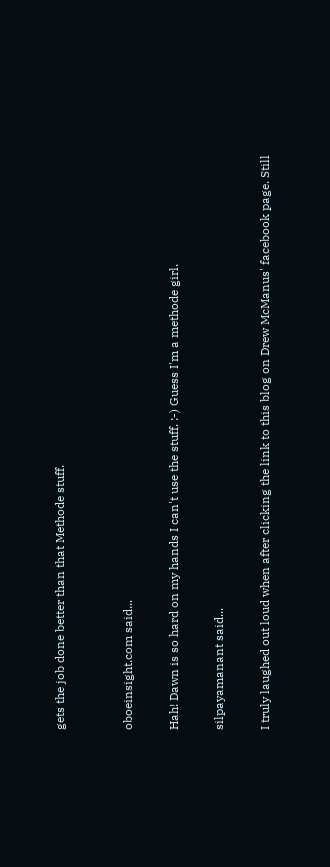gets the job done better than that Methode stuff.


oboeinsight.com said...

Hah! Dawn is so hard on my hands I can't use the stuff. :-) Guess I'm a methode girl.

silpayamanant said...

I truly laughed out loud when after clicking the link to this blog on Drew McManus' facebook page. Still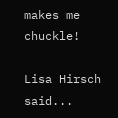makes me chuckle!

Lisa Hirsch said...